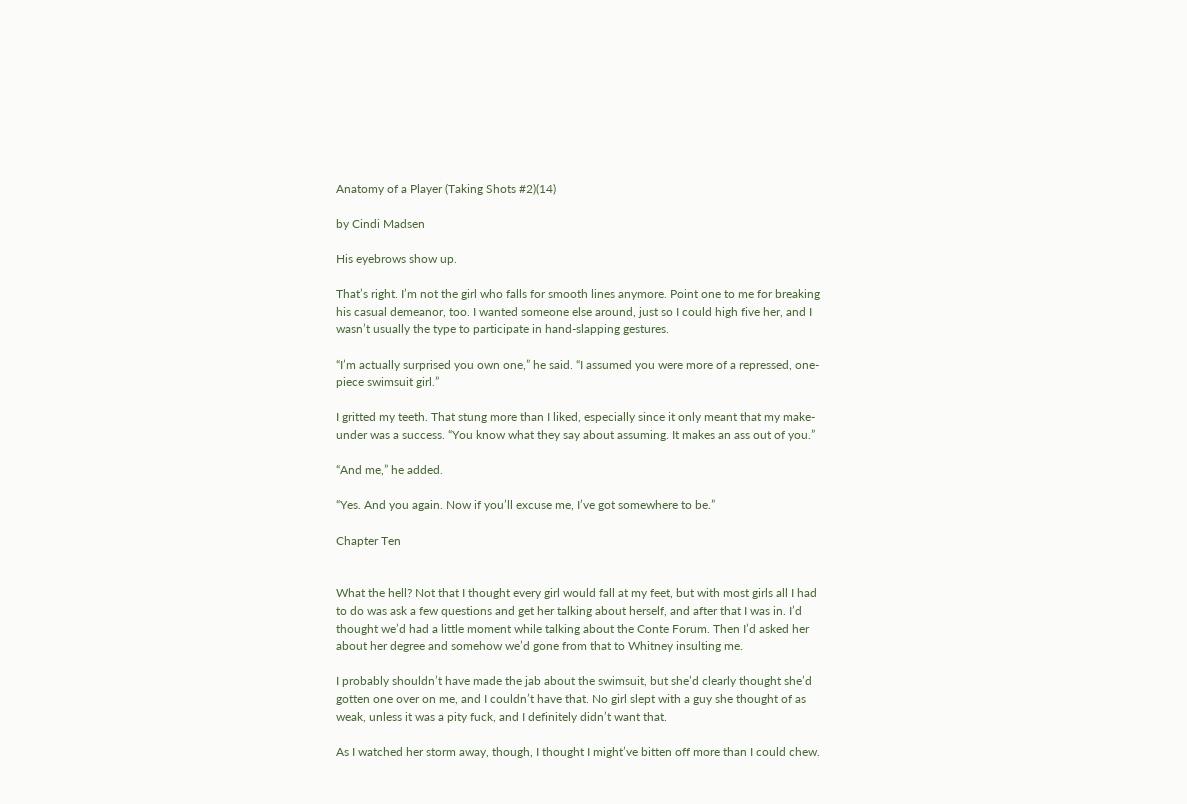Anatomy of a Player (Taking Shots #2)(14)

by Cindi Madsen

His eyebrows show up.

That’s right. I’m not the girl who falls for smooth lines anymore. Point one to me for breaking his casual demeanor, too. I wanted someone else around, just so I could high five her, and I wasn’t usually the type to participate in hand-slapping gestures.

“I’m actually surprised you own one,” he said. “I assumed you were more of a repressed, one-piece swimsuit girl.”

I gritted my teeth. That stung more than I liked, especially since it only meant that my make-under was a success. “You know what they say about assuming. It makes an ass out of you.”

“And me,” he added.

“Yes. And you again. Now if you’ll excuse me, I’ve got somewhere to be.”

Chapter Ten


What the hell? Not that I thought every girl would fall at my feet, but with most girls all I had to do was ask a few questions and get her talking about herself, and after that I was in. I’d thought we’d had a little moment while talking about the Conte Forum. Then I’d asked her about her degree and somehow we’d gone from that to Whitney insulting me.

I probably shouldn’t have made the jab about the swimsuit, but she’d clearly thought she’d gotten one over on me, and I couldn’t have that. No girl slept with a guy she thought of as weak, unless it was a pity fuck, and I definitely didn’t want that.

As I watched her storm away, though, I thought I might’ve bitten off more than I could chew.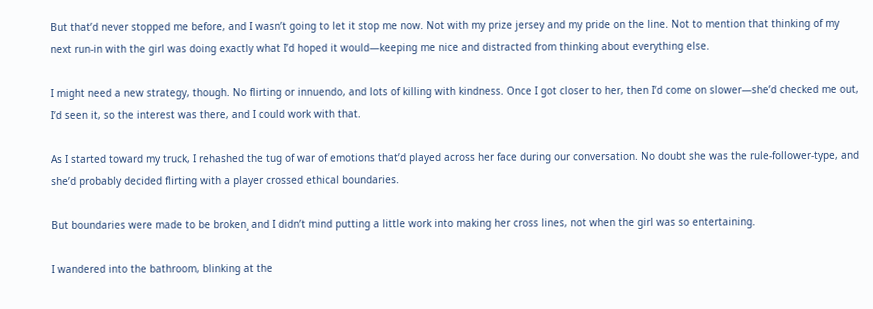But that’d never stopped me before, and I wasn’t going to let it stop me now. Not with my prize jersey and my pride on the line. Not to mention that thinking of my next run-in with the girl was doing exactly what I’d hoped it would—keeping me nice and distracted from thinking about everything else.

I might need a new strategy, though. No flirting or innuendo, and lots of killing with kindness. Once I got closer to her, then I’d come on slower—she’d checked me out, I’d seen it, so the interest was there, and I could work with that.

As I started toward my truck, I rehashed the tug of war of emotions that’d played across her face during our conversation. No doubt she was the rule-follower-type, and she’d probably decided flirting with a player crossed ethical boundaries.

But boundaries were made to be broken¸ and I didn’t mind putting a little work into making her cross lines, not when the girl was so entertaining.

I wandered into the bathroom, blinking at the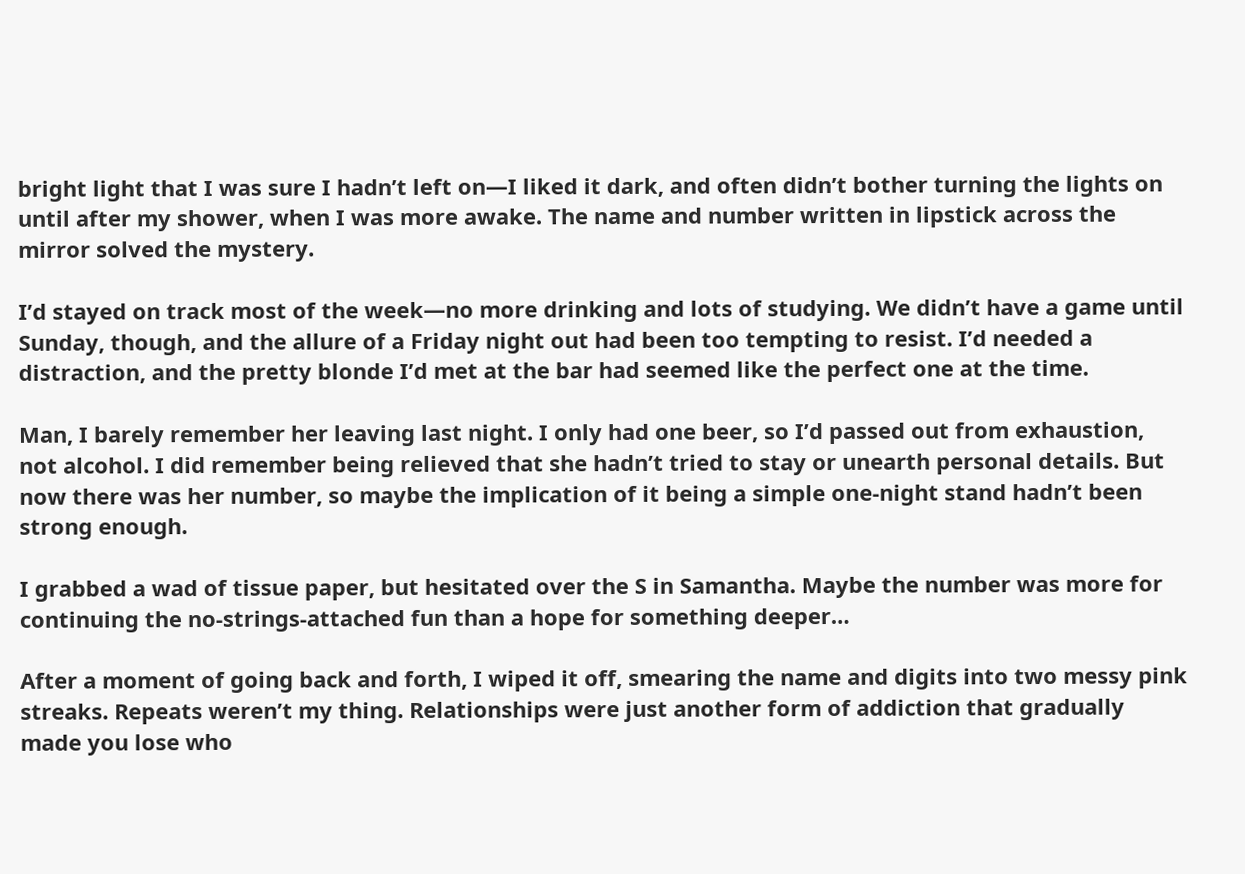bright light that I was sure I hadn’t left on—I liked it dark, and often didn’t bother turning the lights on until after my shower, when I was more awake. The name and number written in lipstick across the mirror solved the mystery.

I’d stayed on track most of the week—no more drinking and lots of studying. We didn’t have a game until Sunday, though, and the allure of a Friday night out had been too tempting to resist. I’d needed a distraction, and the pretty blonde I’d met at the bar had seemed like the perfect one at the time.

Man, I barely remember her leaving last night. I only had one beer, so I’d passed out from exhaustion, not alcohol. I did remember being relieved that she hadn’t tried to stay or unearth personal details. But now there was her number, so maybe the implication of it being a simple one-night stand hadn’t been strong enough.

I grabbed a wad of tissue paper, but hesitated over the S in Samantha. Maybe the number was more for continuing the no-strings-attached fun than a hope for something deeper…

After a moment of going back and forth, I wiped it off, smearing the name and digits into two messy pink streaks. Repeats weren’t my thing. Relationships were just another form of addiction that gradually made you lose who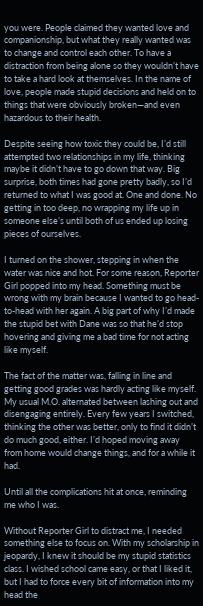you were. People claimed they wanted love and companionship, but what they really wanted was to change and control each other. To have a distraction from being alone so they wouldn’t have to take a hard look at themselves. In the name of love, people made stupid decisions and held on to things that were obviously broken—and even hazardous to their health.

Despite seeing how toxic they could be, I’d still attempted two relationships in my life, thinking maybe it didn’t have to go down that way. Big surprise, both times had gone pretty badly, so I’d returned to what I was good at. One and done. No getting in too deep, no wrapping my life up in someone else’s until both of us ended up losing pieces of ourselves.

I turned on the shower, stepping in when the water was nice and hot. For some reason, Reporter Girl popped into my head. Something must be wrong with my brain because I wanted to go head-to-head with her again. A big part of why I’d made the stupid bet with Dane was so that he’d stop hovering and giving me a bad time for not acting like myself.

The fact of the matter was, falling in line and getting good grades was hardly acting like myself. My usual M.O. alternated between lashing out and disengaging entirely. Every few years I switched, thinking the other was better, only to find it didn’t do much good, either. I’d hoped moving away from home would change things, and for a while it had.

Until all the complications hit at once, reminding me who I was.

Without Reporter Girl to distract me, I needed something else to focus on. With my scholarship in jeopardy, I knew it should be my stupid statistics class. I wished school came easy, or that I liked it, but I had to force every bit of information into my head the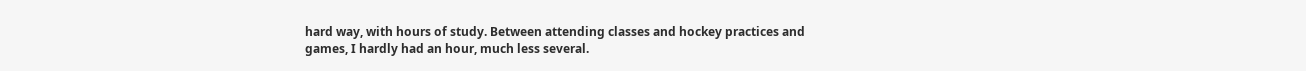hard way, with hours of study. Between attending classes and hockey practices and games, I hardly had an hour, much less several.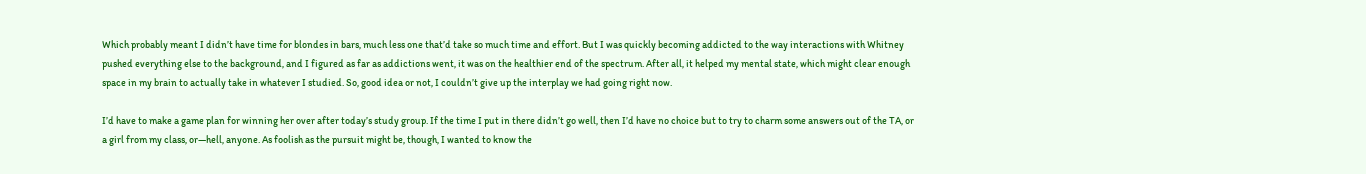Which probably meant I didn’t have time for blondes in bars, much less one that’d take so much time and effort. But I was quickly becoming addicted to the way interactions with Whitney pushed everything else to the background, and I figured as far as addictions went, it was on the healthier end of the spectrum. After all, it helped my mental state, which might clear enough space in my brain to actually take in whatever I studied. So, good idea or not, I couldn’t give up the interplay we had going right now.

I’d have to make a game plan for winning her over after today’s study group. If the time I put in there didn’t go well, then I’d have no choice but to try to charm some answers out of the TA, or a girl from my class, or—hell, anyone. As foolish as the pursuit might be, though, I wanted to know the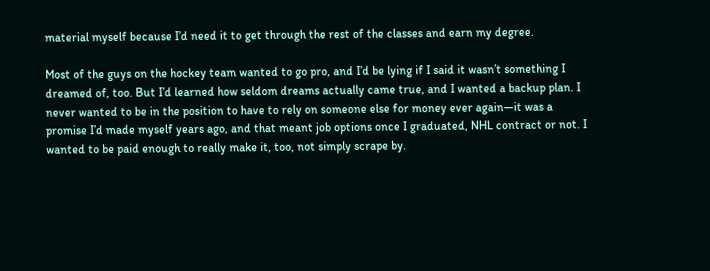material myself because I’d need it to get through the rest of the classes and earn my degree.

Most of the guys on the hockey team wanted to go pro, and I’d be lying if I said it wasn’t something I dreamed of, too. But I’d learned how seldom dreams actually came true, and I wanted a backup plan. I never wanted to be in the position to have to rely on someone else for money ever again—it was a promise I’d made myself years ago, and that meant job options once I graduated, NHL contract or not. I wanted to be paid enough to really make it, too, not simply scrape by.